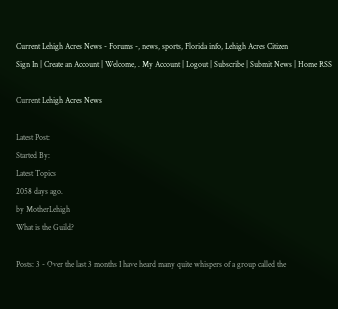Current Lehigh Acres News - Forums -, news, sports, Florida info, Lehigh Acres Citizen
Sign In | Create an Account | Welcome, . My Account | Logout | Subscribe | Submit News | Home RSS

Current Lehigh Acres News

Latest Post:
Started By:
Latest Topics
2058 days ago.
by MotherLehigh
What is the Guild?

Posts: 3 - Over the last 3 months I have heard many quite whispers of a group called the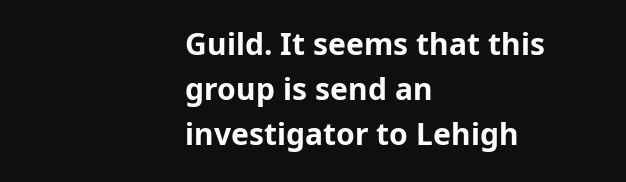Guild. It seems that this group is send an investigator to Lehigh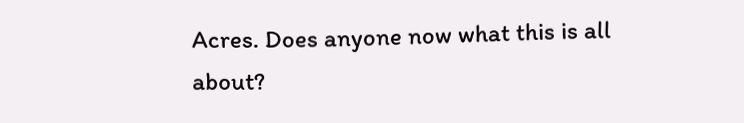Acres. Does anyone now what this is all about?